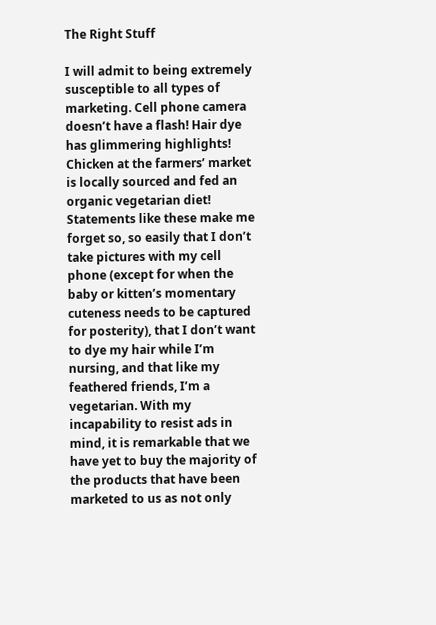The Right Stuff

I will admit to being extremely susceptible to all types of marketing. Cell phone camera doesn’t have a flash! Hair dye has glimmering highlights! Chicken at the farmers’ market is locally sourced and fed an organic vegetarian diet! Statements like these make me forget so, so easily that I don’t take pictures with my cell phone (except for when the baby or kitten’s momentary cuteness needs to be captured for posterity), that I don’t want to dye my hair while I’m nursing, and that like my feathered friends, I’m a vegetarian. With my incapability to resist ads in mind, it is remarkable that we have yet to buy the majority of the products that have been marketed to us as not only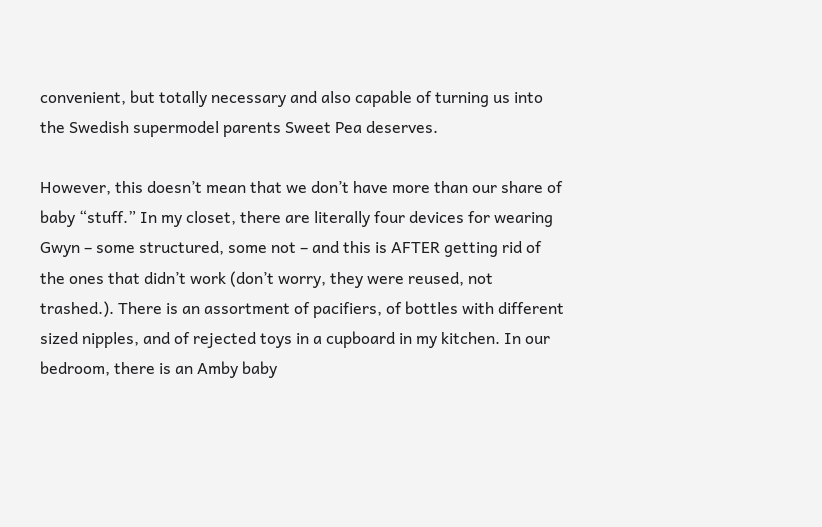convenient, but totally necessary and also capable of turning us into the Swedish supermodel parents Sweet Pea deserves.

However, this doesn’t mean that we don’t have more than our share of baby “stuff.” In my closet, there are literally four devices for wearing Gwyn – some structured, some not – and this is AFTER getting rid of the ones that didn’t work (don’t worry, they were reused, not trashed.). There is an assortment of pacifiers, of bottles with different sized nipples, and of rejected toys in a cupboard in my kitchen. In our bedroom, there is an Amby baby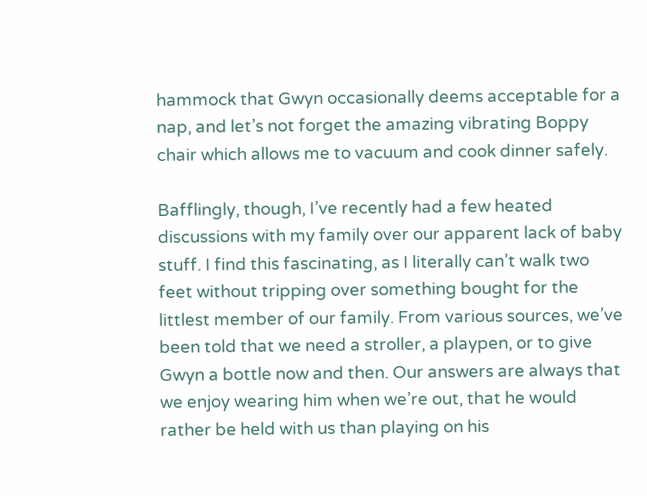hammock that Gwyn occasionally deems acceptable for a nap, and let’s not forget the amazing vibrating Boppy chair which allows me to vacuum and cook dinner safely.

Bafflingly, though, I’ve recently had a few heated discussions with my family over our apparent lack of baby stuff. I find this fascinating, as I literally can’t walk two feet without tripping over something bought for the littlest member of our family. From various sources, we’ve been told that we need a stroller, a playpen, or to give Gwyn a bottle now and then. Our answers are always that we enjoy wearing him when we’re out, that he would rather be held with us than playing on his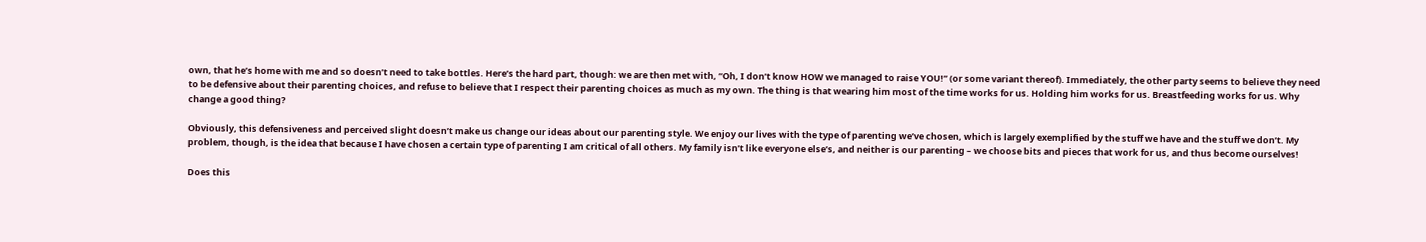own, that he’s home with me and so doesn’t need to take bottles. Here’s the hard part, though: we are then met with, “Oh, I don’t know HOW we managed to raise YOU!” (or some variant thereof). Immediately, the other party seems to believe they need to be defensive about their parenting choices, and refuse to believe that I respect their parenting choices as much as my own. The thing is that wearing him most of the time works for us. Holding him works for us. Breastfeeding works for us. Why change a good thing?

Obviously, this defensiveness and perceived slight doesn’t make us change our ideas about our parenting style. We enjoy our lives with the type of parenting we’ve chosen, which is largely exemplified by the stuff we have and the stuff we don’t. My problem, though, is the idea that because I have chosen a certain type of parenting I am critical of all others. My family isn’t like everyone else’s, and neither is our parenting – we choose bits and pieces that work for us, and thus become ourselves!

Does this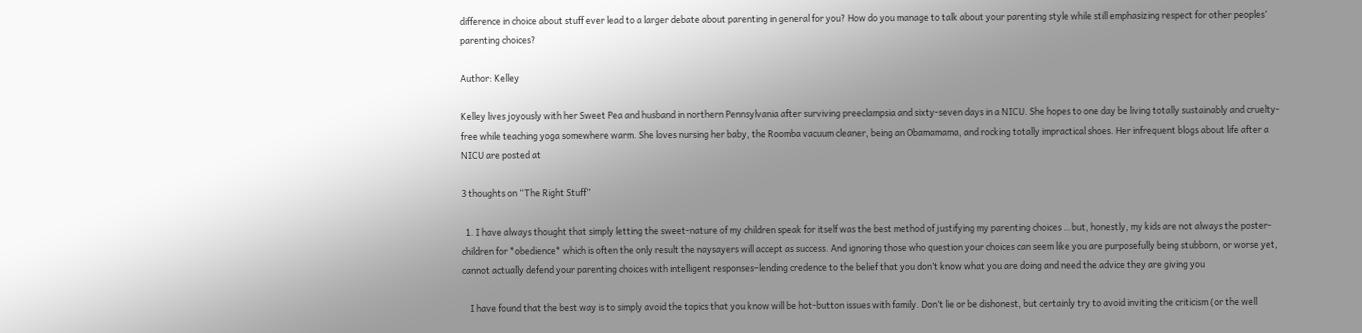difference in choice about stuff ever lead to a larger debate about parenting in general for you? How do you manage to talk about your parenting style while still emphasizing respect for other peoples’ parenting choices?

Author: Kelley

Kelley lives joyously with her Sweet Pea and husband in northern Pennsylvania after surviving preeclampsia and sixty-seven days in a NICU. She hopes to one day be living totally sustainably and cruelty-free while teaching yoga somewhere warm. She loves nursing her baby, the Roomba vacuum cleaner, being an Obamamama, and rocking totally impractical shoes. Her infrequent blogs about life after a NICU are posted at

3 thoughts on “The Right Stuff”

  1. I have always thought that simply letting the sweet-nature of my children speak for itself was the best method of justifying my parenting choices …but, honestly, my kids are not always the poster-children for *obedience* which is often the only result the naysayers will accept as success. And ignoring those who question your choices can seem like you are purposefully being stubborn, or worse yet, cannot actually defend your parenting choices with intelligent responses–lending credence to the belief that you don’t know what you are doing and need the advice they are giving you

    I have found that the best way is to simply avoid the topics that you know will be hot-button issues with family. Don’t lie or be dishonest, but certainly try to avoid inviting the criticism (or the well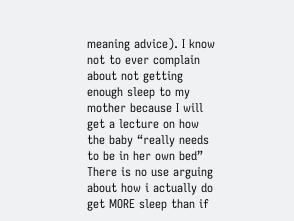meaning advice). I know not to ever complain about not getting enough sleep to my mother because I will get a lecture on how the baby “really needs to be in her own bed” There is no use arguing about how i actually do get MORE sleep than if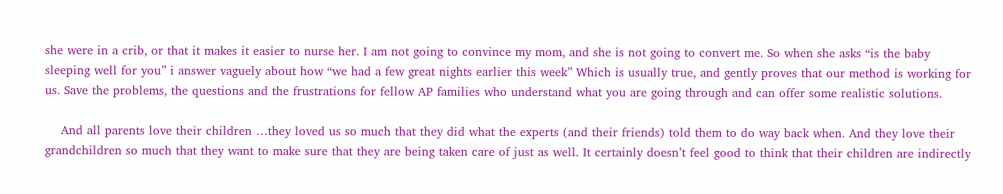she were in a crib, or that it makes it easier to nurse her. I am not going to convince my mom, and she is not going to convert me. So when she asks “is the baby sleeping well for you” i answer vaguely about how “we had a few great nights earlier this week” Which is usually true, and gently proves that our method is working for us. Save the problems, the questions and the frustrations for fellow AP families who understand what you are going through and can offer some realistic solutions.

    And all parents love their children …they loved us so much that they did what the experts (and their friends) told them to do way back when. And they love their grandchildren so much that they want to make sure that they are being taken care of just as well. It certainly doesn’t feel good to think that their children are indirectly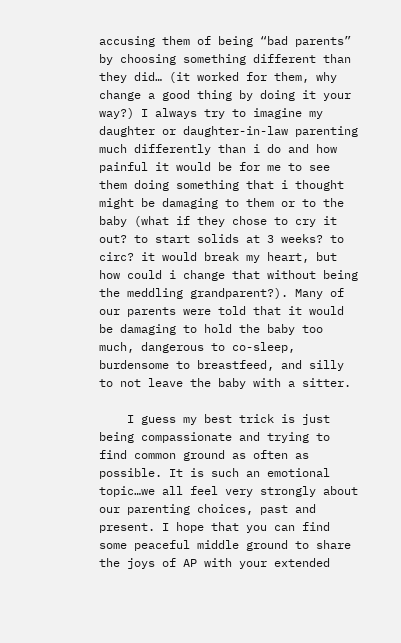accusing them of being “bad parents” by choosing something different than they did… (it worked for them, why change a good thing by doing it your way?) I always try to imagine my daughter or daughter-in-law parenting much differently than i do and how painful it would be for me to see them doing something that i thought might be damaging to them or to the baby (what if they chose to cry it out? to start solids at 3 weeks? to circ? it would break my heart, but how could i change that without being the meddling grandparent?). Many of our parents were told that it would be damaging to hold the baby too much, dangerous to co-sleep, burdensome to breastfeed, and silly to not leave the baby with a sitter.

    I guess my best trick is just being compassionate and trying to find common ground as often as possible. It is such an emotional topic…we all feel very strongly about our parenting choices, past and present. I hope that you can find some peaceful middle ground to share the joys of AP with your extended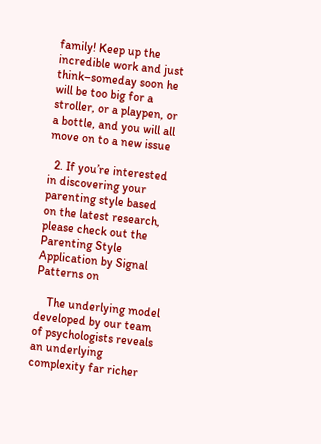family! Keep up the incredible work and just think–someday soon he will be too big for a stroller, or a playpen, or a bottle, and you will all move on to a new issue

  2. If you’re interested in discovering your parenting style based on the latest research, please check out the Parenting Style Application by Signal Patterns on

    The underlying model developed by our team of psychologists reveals an underlying complexity far richer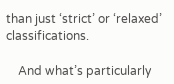than just ‘strict’ or ‘relaxed’ classifications.

    And what’s particularly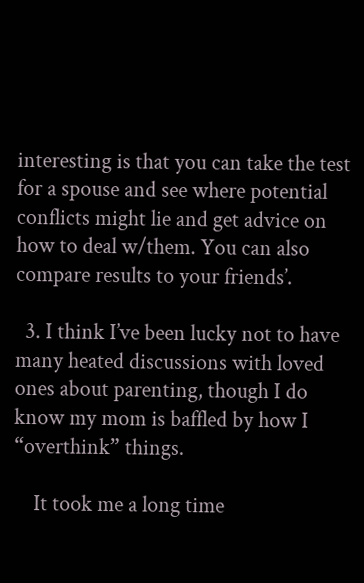interesting is that you can take the test for a spouse and see where potential conflicts might lie and get advice on how to deal w/them. You can also compare results to your friends’.

  3. I think I’ve been lucky not to have many heated discussions with loved ones about parenting, though I do know my mom is baffled by how I “overthink” things.

    It took me a long time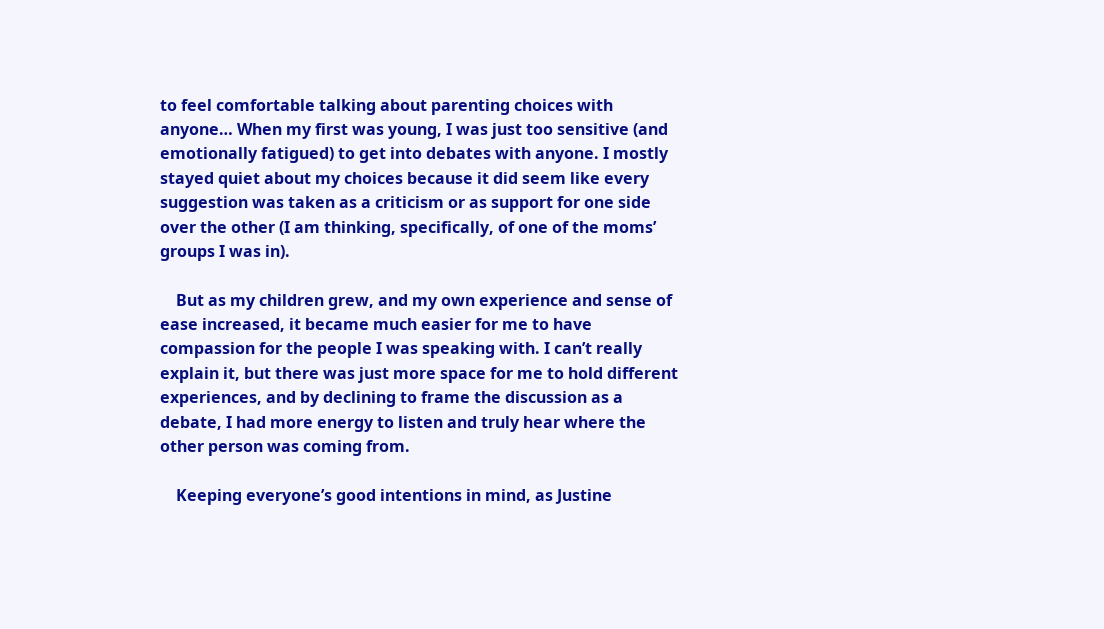to feel comfortable talking about parenting choices with anyone… When my first was young, I was just too sensitive (and emotionally fatigued) to get into debates with anyone. I mostly stayed quiet about my choices because it did seem like every suggestion was taken as a criticism or as support for one side over the other (I am thinking, specifically, of one of the moms’ groups I was in).

    But as my children grew, and my own experience and sense of ease increased, it became much easier for me to have compassion for the people I was speaking with. I can’t really explain it, but there was just more space for me to hold different experiences, and by declining to frame the discussion as a debate, I had more energy to listen and truly hear where the other person was coming from.

    Keeping everyone’s good intentions in mind, as Justine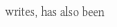writes, has also been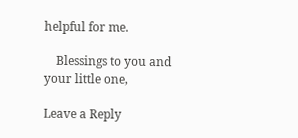helpful for me.

    Blessings to you and your little one,

Leave a Reply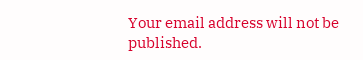Your email address will not be published.